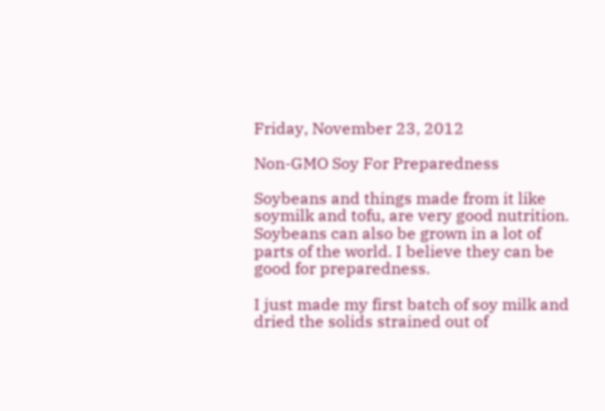Friday, November 23, 2012

Non-GMO Soy For Preparedness

Soybeans and things made from it like soymilk and tofu, are very good nutrition. Soybeans can also be grown in a lot of parts of the world. I believe they can be good for preparedness.

I just made my first batch of soy milk and dried the solids strained out of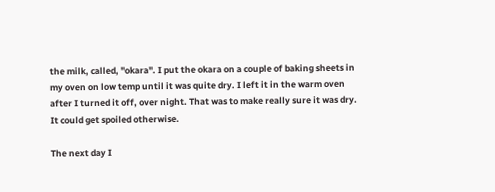the milk, called, "okara". I put the okara on a couple of baking sheets in my oven on low temp until it was quite dry. I left it in the warm oven after I turned it off, over night. That was to make really sure it was dry. It could get spoiled otherwise.

The next day I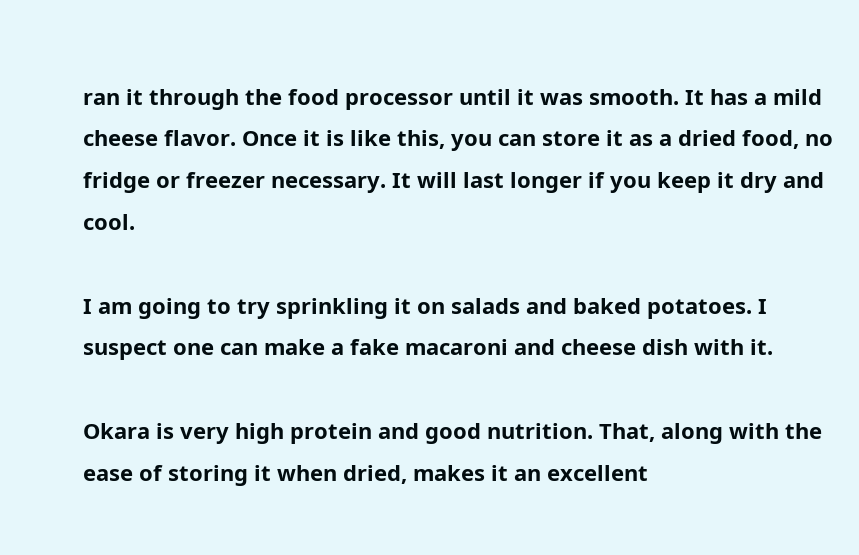ran it through the food processor until it was smooth. It has a mild cheese flavor. Once it is like this, you can store it as a dried food, no fridge or freezer necessary. It will last longer if you keep it dry and cool.

I am going to try sprinkling it on salads and baked potatoes. I suspect one can make a fake macaroni and cheese dish with it.

Okara is very high protein and good nutrition. That, along with the ease of storing it when dried, makes it an excellent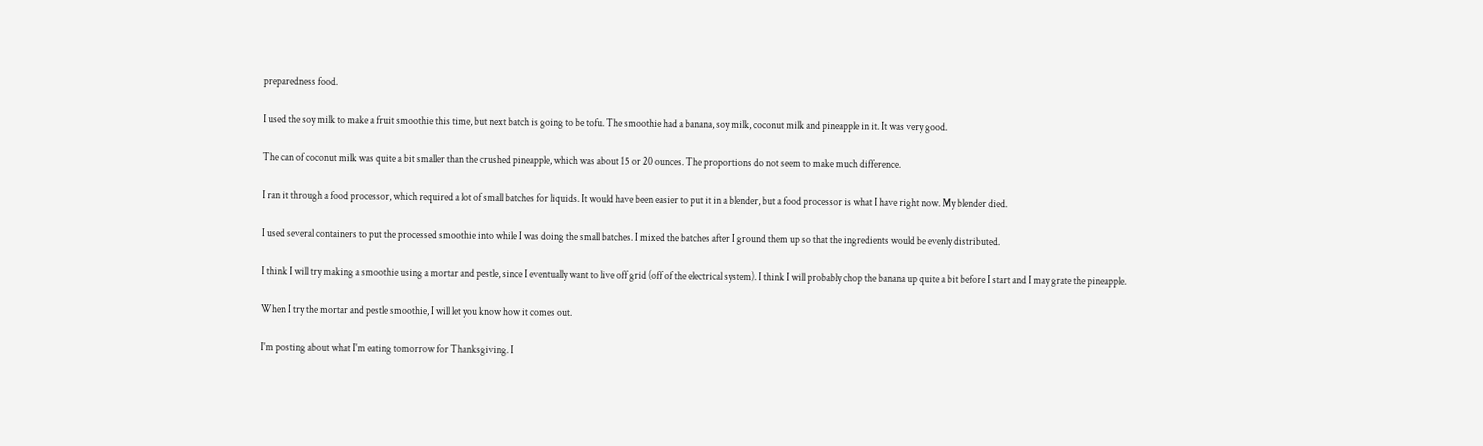preparedness food.

I used the soy milk to make a fruit smoothie this time, but next batch is going to be tofu. The smoothie had a banana, soy milk, coconut milk and pineapple in it. It was very good.

The can of coconut milk was quite a bit smaller than the crushed pineapple, which was about 15 or 20 ounces. The proportions do not seem to make much difference.

I ran it through a food processor, which required a lot of small batches for liquids. It would have been easier to put it in a blender, but a food processor is what I have right now. My blender died.

I used several containers to put the processed smoothie into while I was doing the small batches. I mixed the batches after I ground them up so that the ingredients would be evenly distributed.

I think I will try making a smoothie using a mortar and pestle, since I eventually want to live off grid (off of the electrical system). I think I will probably chop the banana up quite a bit before I start and I may grate the pineapple.

When I try the mortar and pestle smoothie, I will let you know how it comes out.

I'm posting about what I'm eating tomorrow for Thanksgiving. I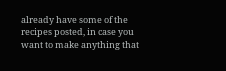already have some of the recipes posted, in case you want to make anything that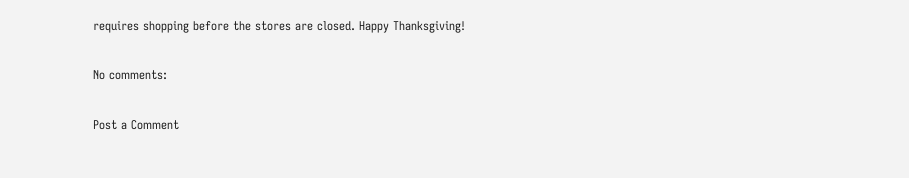requires shopping before the stores are closed. Happy Thanksgiving!

No comments:

Post a Comment